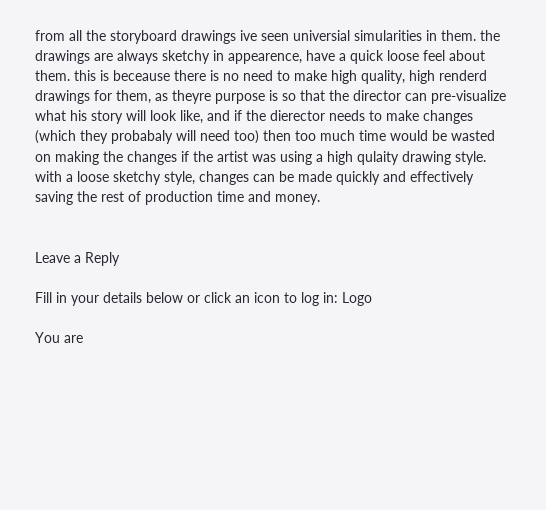from all the storyboard drawings ive seen universial simularities in them. the drawings are always sketchy in appearence, have a quick loose feel about them. this is beceause there is no need to make high quality, high renderd drawings for them, as theyre purpose is so that the director can pre-visualize what his story will look like, and if the dierector needs to make changes (which they probabaly will need too) then too much time would be wasted on making the changes if the artist was using a high qulaity drawing style. with a loose sketchy style, changes can be made quickly and effectively saving the rest of production time and money.


Leave a Reply

Fill in your details below or click an icon to log in: Logo

You are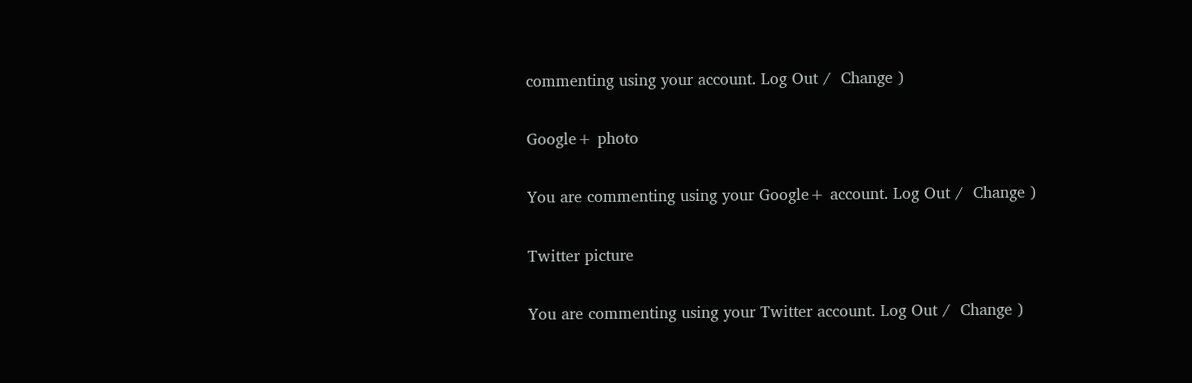commenting using your account. Log Out /  Change )

Google+ photo

You are commenting using your Google+ account. Log Out /  Change )

Twitter picture

You are commenting using your Twitter account. Log Out /  Change )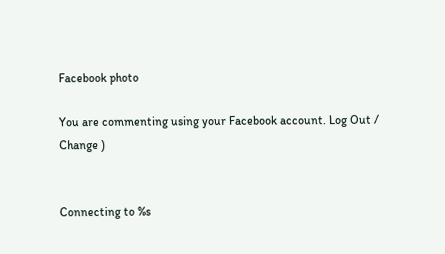Facebook photo

You are commenting using your Facebook account. Log Out /  Change )


Connecting to %s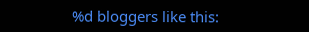%d bloggers like this: